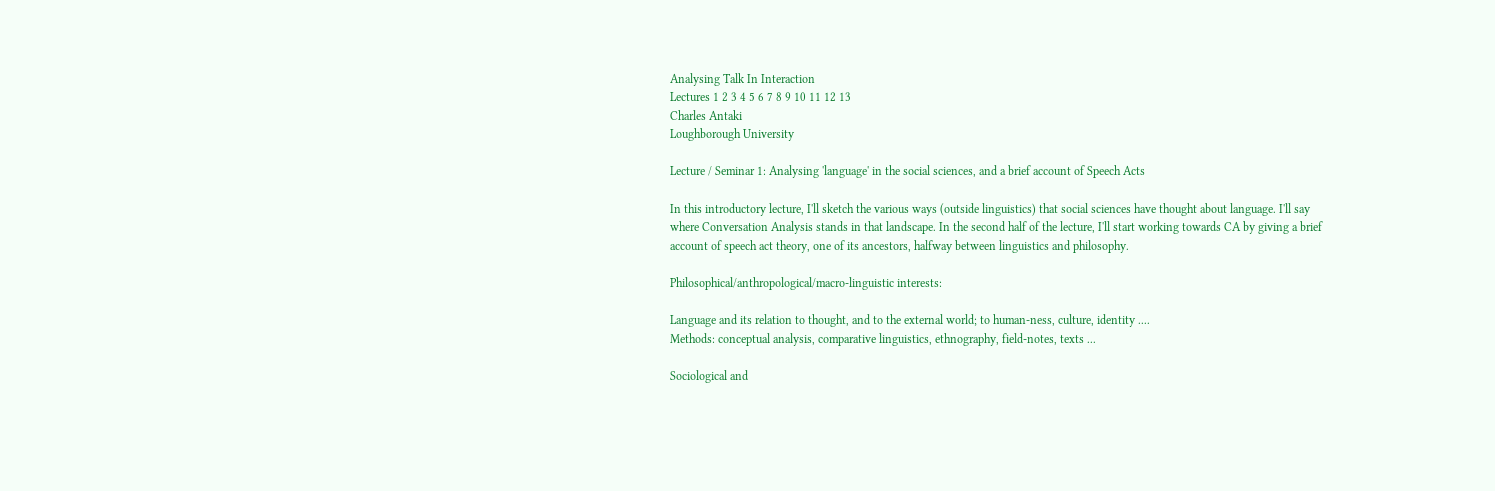Analysing Talk In Interaction
Lectures 1 2 3 4 5 6 7 8 9 10 11 12 13
Charles Antaki
Loughborough University

Lecture / Seminar 1: Analysing 'language' in the social sciences, and a brief account of Speech Acts

In this introductory lecture, I'll sketch the various ways (outside linguistics) that social sciences have thought about language. I'll say where Conversation Analysis stands in that landscape. In the second half of the lecture, I'll start working towards CA by giving a brief account of speech act theory, one of its ancestors, halfway between linguistics and philosophy.

Philosophical/anthropological/macro-linguistic interests:

Language and its relation to thought, and to the external world; to human-ness, culture, identity ....
Methods: conceptual analysis, comparative linguistics, ethnography, field-notes, texts ...

Sociological and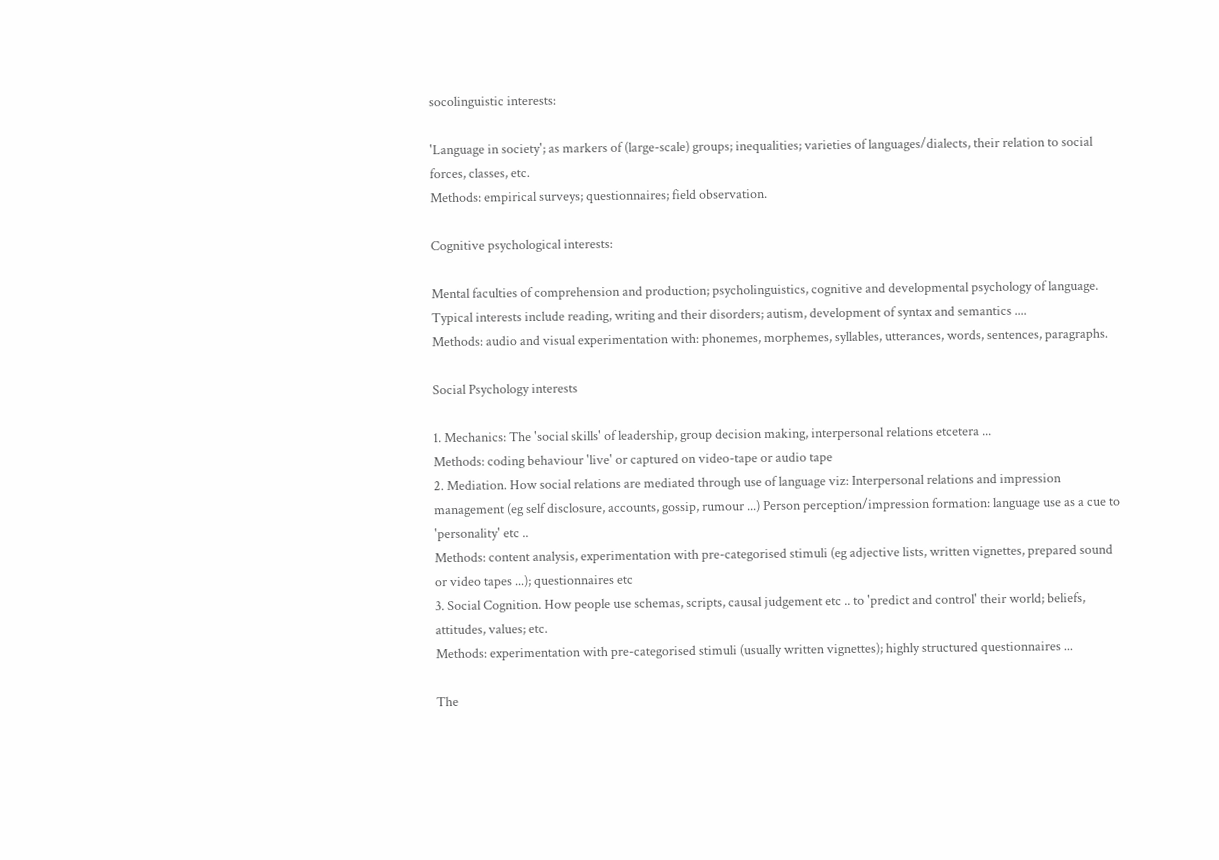socolinguistic interests:

'Language in society'; as markers of (large-scale) groups; inequalities; varieties of languages/dialects, their relation to social forces, classes, etc.
Methods: empirical surveys; questionnaires; field observation.

Cognitive psychological interests:

Mental faculties of comprehension and production; psycholinguistics, cognitive and developmental psychology of language. Typical interests include reading, writing and their disorders; autism, development of syntax and semantics ....
Methods: audio and visual experimentation with: phonemes, morphemes, syllables, utterances, words, sentences, paragraphs.

Social Psychology interests

1. Mechanics: The 'social skills' of leadership, group decision making, interpersonal relations etcetera ...
Methods: coding behaviour 'live' or captured on video-tape or audio tape
2. Mediation. How social relations are mediated through use of language viz: Interpersonal relations and impression management (eg self disclosure, accounts, gossip, rumour ...) Person perception/impression formation: language use as a cue to 'personality' etc ..
Methods: content analysis, experimentation with pre-categorised stimuli (eg adjective lists, written vignettes, prepared sound or video tapes ...); questionnaires etc
3. Social Cognition. How people use schemas, scripts, causal judgement etc .. to 'predict and control' their world; beliefs, attitudes, values; etc.
Methods: experimentation with pre-categorised stimuli (usually written vignettes); highly structured questionnaires ...

The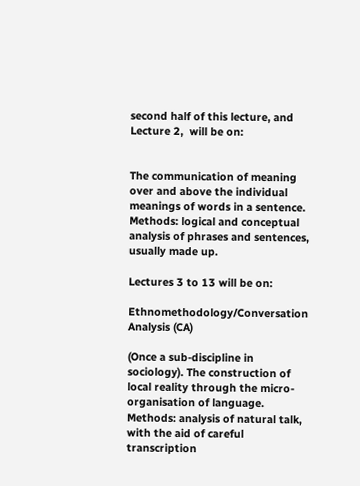second half of this lecture, and Lecture 2,  will be on:


The communication of meaning over and above the individual meanings of words in a sentence.
Methods: logical and conceptual analysis of phrases and sentences, usually made up.

Lectures 3 to 13 will be on:

Ethnomethodology/Conversation Analysis (CA)

(Once a sub-discipline in sociology). The construction of local reality through the micro-organisation of language.
Methods: analysis of natural talk, with the aid of careful transcription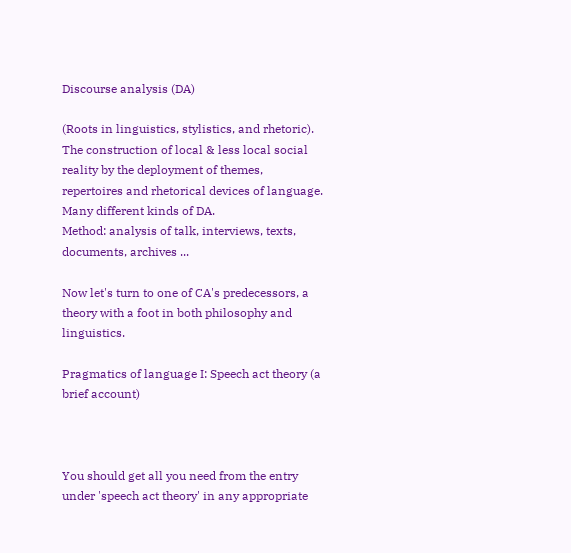Discourse analysis (DA)

(Roots in linguistics, stylistics, and rhetoric). The construction of local & less local social reality by the deployment of themes, repertoires and rhetorical devices of language. Many different kinds of DA.
Method: analysis of talk, interviews, texts, documents, archives ...

Now let's turn to one of CA's predecessors, a theory with a foot in both philosophy and linguistics.

Pragmatics of language I: Speech act theory (a brief account)



You should get all you need from the entry under 'speech act theory' in any appropriate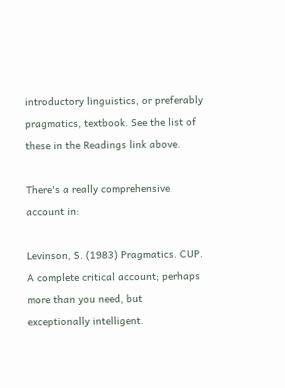introductory linguistics, or preferably pragmatics, textbook. See the list of these in the Readings link above.

There's a really comprehensive account in:

Levinson, S. (1983) Pragmatics. CUP. A complete critical account; perhaps more than you need, but exceptionally intelligent.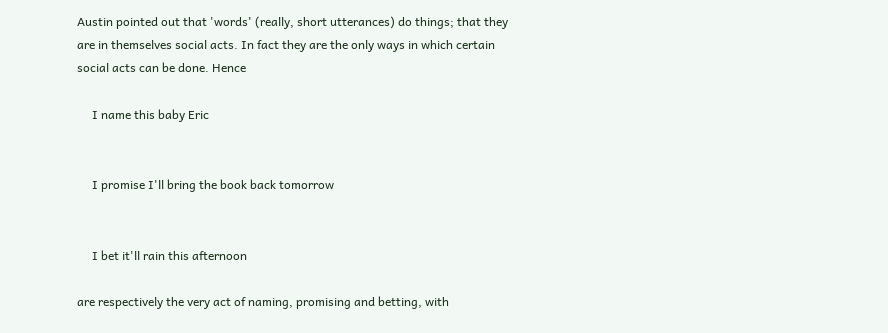Austin pointed out that 'words' (really, short utterances) do things; that they are in themselves social acts. In fact they are the only ways in which certain social acts can be done. Hence

     I name this baby Eric


     I promise I'll bring the book back tomorrow


     I bet it'll rain this afternoon

are respectively the very act of naming, promising and betting, with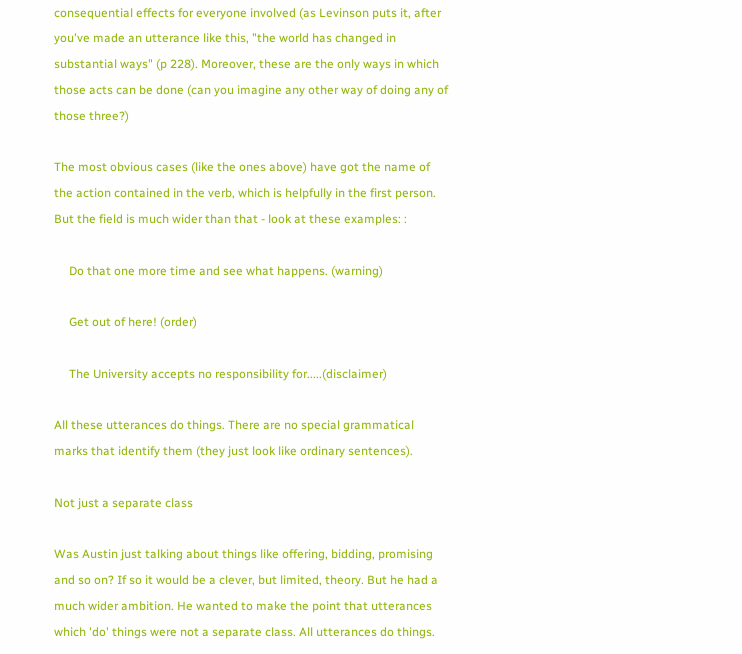consequential effects for everyone involved (as Levinson puts it, after you've made an utterance like this, "the world has changed in substantial ways" (p 228). Moreover, these are the only ways in which those acts can be done (can you imagine any other way of doing any of those three?)

The most obvious cases (like the ones above) have got the name of the action contained in the verb, which is helpfully in the first person. But the field is much wider than that - look at these examples: :

     Do that one more time and see what happens. (warning)

     Get out of here! (order)

     The University accepts no responsibility for.....(disclaimer)

All these utterances do things. There are no special grammatical marks that identify them (they just look like ordinary sentences).

Not just a separate class

Was Austin just talking about things like offering, bidding, promising and so on? If so it would be a clever, but limited, theory. But he had a much wider ambition. He wanted to make the point that utterances which 'do' things were not a separate class. All utterances do things.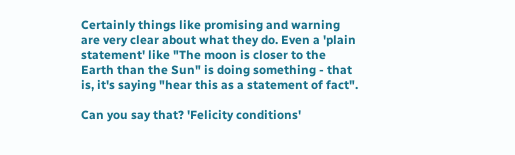Certainly things like promising and warning are very clear about what they do. Even a 'plain statement' like "The moon is closer to the Earth than the Sun" is doing something - that is, it's saying "hear this as a statement of fact".

Can you say that? 'Felicity conditions'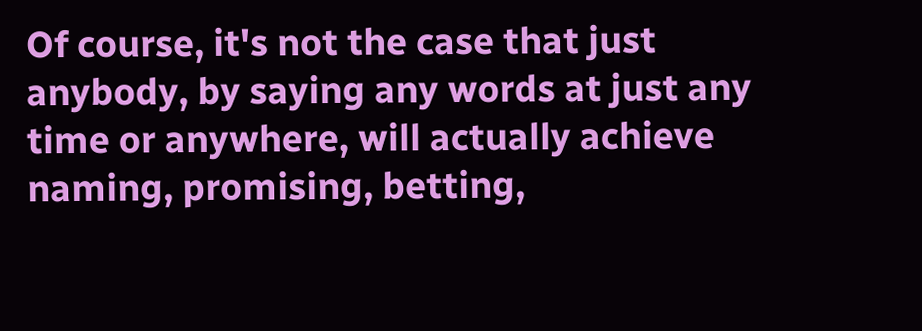Of course, it's not the case that just anybody, by saying any words at just any time or anywhere, will actually achieve naming, promising, betting,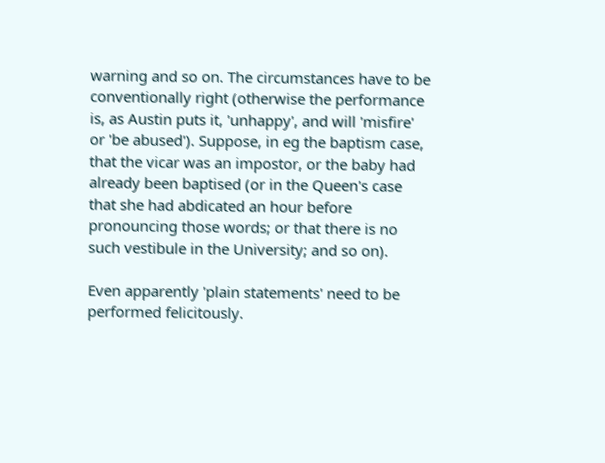warning and so on. The circumstances have to be conventionally right (otherwise the performance is, as Austin puts it, 'unhappy', and will 'misfire' or 'be abused'). Suppose, in eg the baptism case, that the vicar was an impostor, or the baby had already been baptised (or in the Queen's case that she had abdicated an hour before pronouncing those words; or that there is no such vestibule in the University; and so on).

Even apparently 'plain statements' need to be performed felicitously.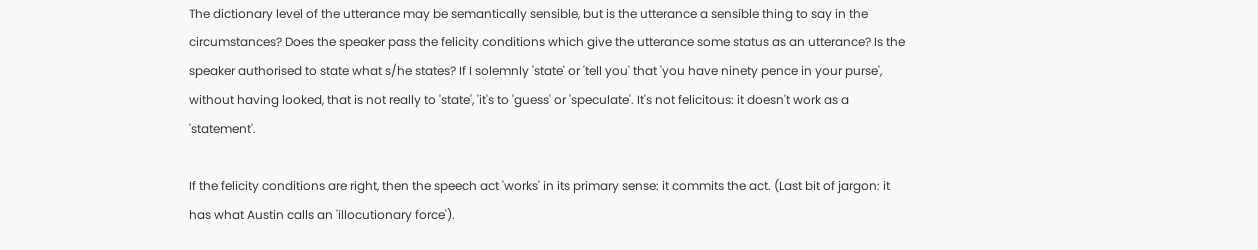The dictionary level of the utterance may be semantically sensible, but is the utterance a sensible thing to say in the circumstances? Does the speaker pass the felicity conditions which give the utterance some status as an utterance? Is the speaker authorised to state what s/he states? If I solemnly 'state' or 'tell you' that 'you have ninety pence in your purse', without having looked, that is not really to 'state', 'it's to 'guess' or 'speculate'. It's not felicitous: it doesn't work as a 'statement'.

If the felicity conditions are right, then the speech act 'works' in its primary sense: it commits the act. (Last bit of jargon: it has what Austin calls an 'illocutionary force').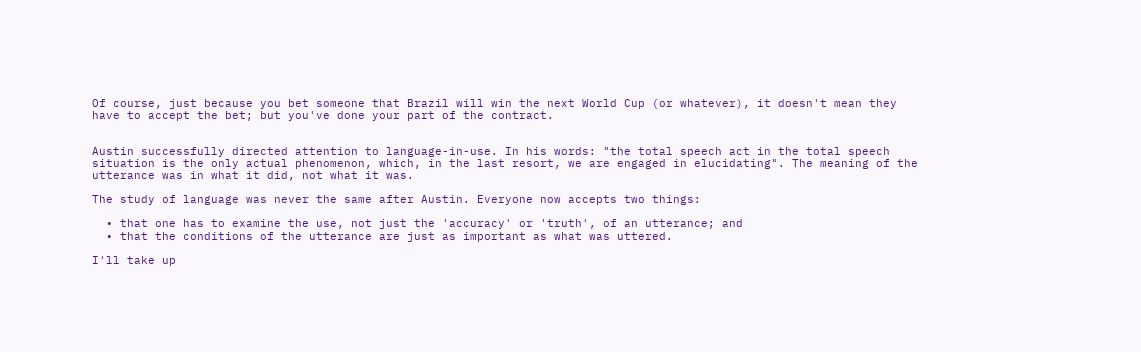Of course, just because you bet someone that Brazil will win the next World Cup (or whatever), it doesn't mean they have to accept the bet; but you've done your part of the contract.


Austin successfully directed attention to language-in-use. In his words: "the total speech act in the total speech situation is the only actual phenomenon, which, in the last resort, we are engaged in elucidating". The meaning of the utterance was in what it did, not what it was.

The study of language was never the same after Austin. Everyone now accepts two things:

  • that one has to examine the use, not just the 'accuracy' or 'truth', of an utterance; and
  • that the conditions of the utterance are just as important as what was uttered.

I'll take up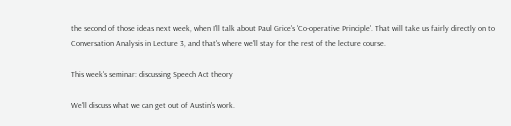the second of those ideas next week, when I'll talk about Paul Grice's 'Co-operative Principle'. That will take us fairly directly on to Conversation Analysis in Lecture 3, and that's where we'll stay for the rest of the lecture course.

This week's seminar: discussing Speech Act theory

We'll discuss what we can get out of Austin's work.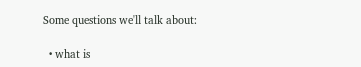Some questions we'll talk about:

  • what is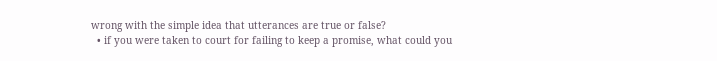wrong with the simple idea that utterances are true or false?
  • if you were taken to court for failing to keep a promise, what could you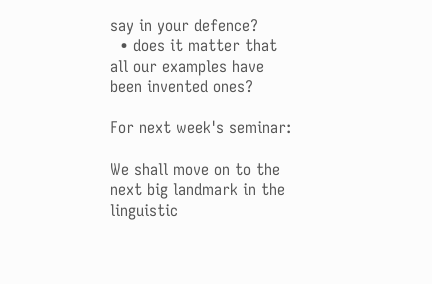say in your defence?
  • does it matter that all our examples have been invented ones?

For next week's seminar:

We shall move on to the next big landmark in the linguistic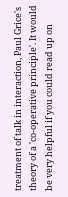treatment of talk in interaction, Paul Grice's theory of a 'co-operative principle'. It would be very helpful if you could read up on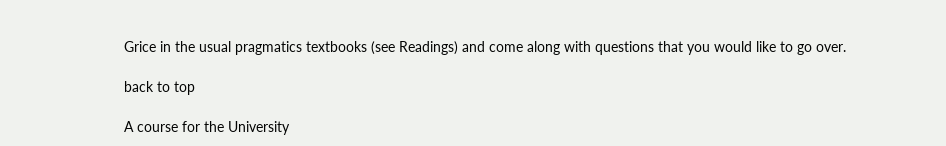Grice in the usual pragmatics textbooks (see Readings) and come along with questions that you would like to go over.

back to top

A course for the University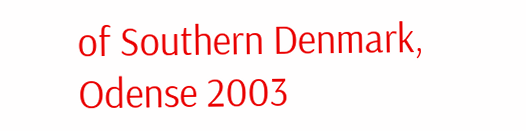of Southern Denmark, Odense 2003